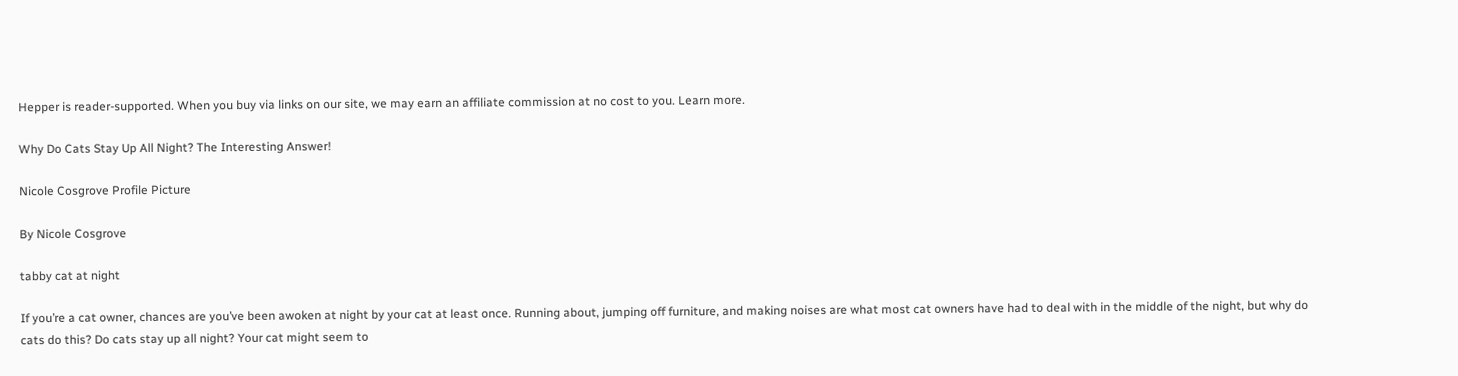Hepper is reader-supported. When you buy via links on our site, we may earn an affiliate commission at no cost to you. Learn more.

Why Do Cats Stay Up All Night? The Interesting Answer!

Nicole Cosgrove Profile Picture

By Nicole Cosgrove

tabby cat at night

If you’re a cat owner, chances are you’ve been awoken at night by your cat at least once. Running about, jumping off furniture, and making noises are what most cat owners have had to deal with in the middle of the night, but why do cats do this? Do cats stay up all night? Your cat might seem to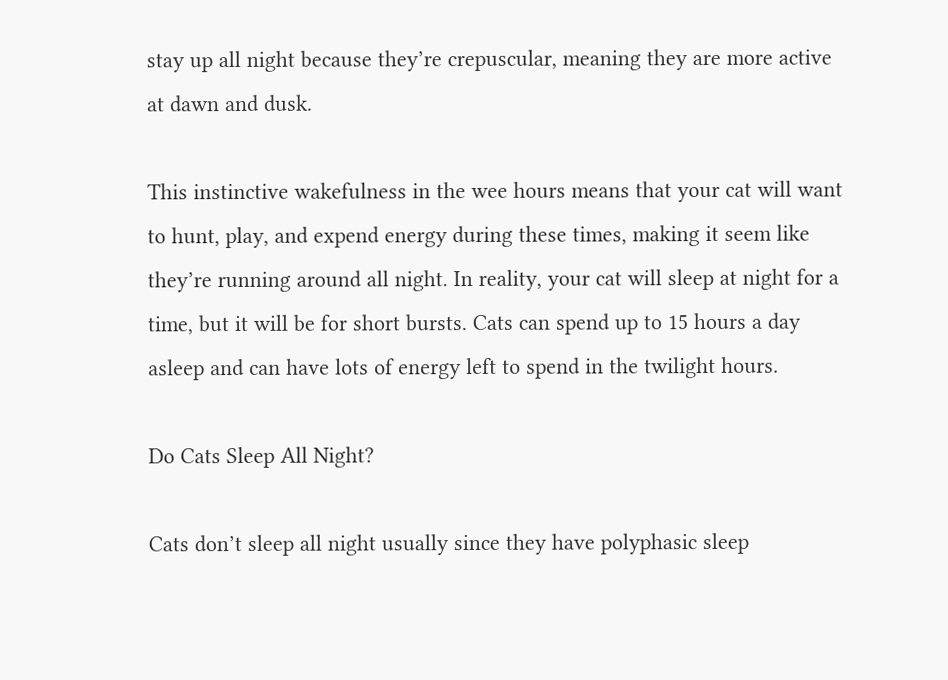stay up all night because they’re crepuscular, meaning they are more active at dawn and dusk.

This instinctive wakefulness in the wee hours means that your cat will want to hunt, play, and expend energy during these times, making it seem like they’re running around all night. In reality, your cat will sleep at night for a time, but it will be for short bursts. Cats can spend up to 15 hours a day asleep and can have lots of energy left to spend in the twilight hours.

Do Cats Sleep All Night?

Cats don’t sleep all night usually since they have polyphasic sleep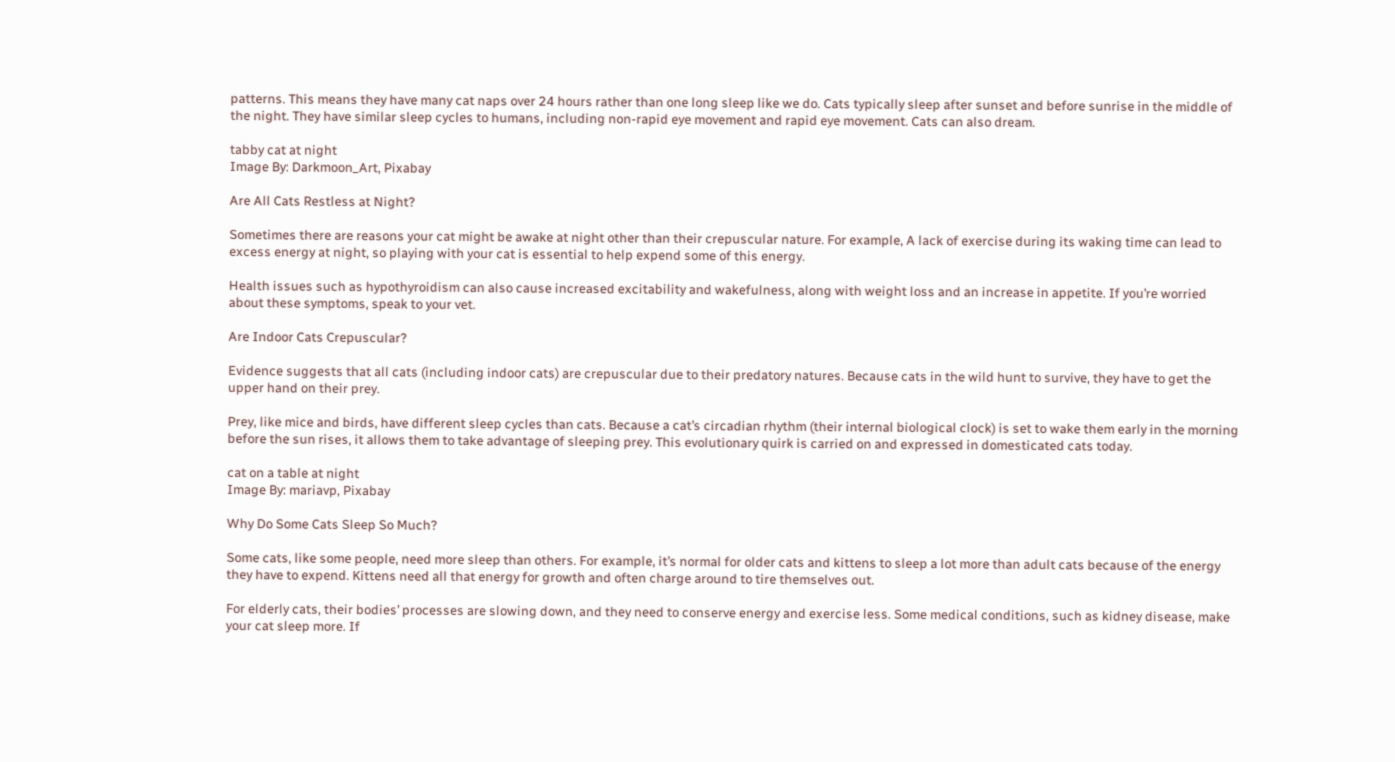patterns. This means they have many cat naps over 24 hours rather than one long sleep like we do. Cats typically sleep after sunset and before sunrise in the middle of the night. They have similar sleep cycles to humans, including non-rapid eye movement and rapid eye movement. Cats can also dream.

tabby cat at night
Image By: Darkmoon_Art, Pixabay

Are All Cats Restless at Night?

Sometimes there are reasons your cat might be awake at night other than their crepuscular nature. For example, A lack of exercise during its waking time can lead to excess energy at night, so playing with your cat is essential to help expend some of this energy.

Health issues such as hypothyroidism can also cause increased excitability and wakefulness, along with weight loss and an increase in appetite. If you’re worried about these symptoms, speak to your vet.

Are Indoor Cats Crepuscular?

Evidence suggests that all cats (including indoor cats) are crepuscular due to their predatory natures. Because cats in the wild hunt to survive, they have to get the upper hand on their prey.

Prey, like mice and birds, have different sleep cycles than cats. Because a cat’s circadian rhythm (their internal biological clock) is set to wake them early in the morning before the sun rises, it allows them to take advantage of sleeping prey. This evolutionary quirk is carried on and expressed in domesticated cats today.

cat on a table at night
Image By: mariavp, Pixabay

Why Do Some Cats Sleep So Much?

Some cats, like some people, need more sleep than others. For example, it’s normal for older cats and kittens to sleep a lot more than adult cats because of the energy they have to expend. Kittens need all that energy for growth and often charge around to tire themselves out.

For elderly cats, their bodies’ processes are slowing down, and they need to conserve energy and exercise less. Some medical conditions, such as kidney disease, make your cat sleep more. If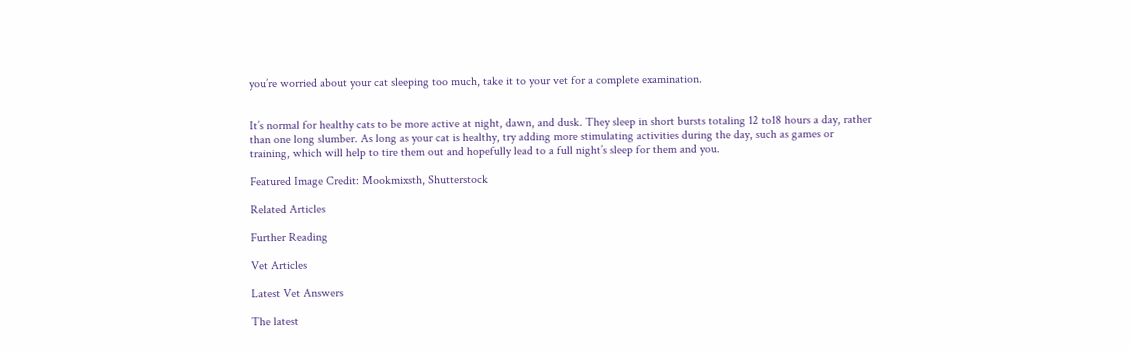you’re worried about your cat sleeping too much, take it to your vet for a complete examination.


It’s normal for healthy cats to be more active at night, dawn, and dusk. They sleep in short bursts totaling 12 to18 hours a day, rather than one long slumber. As long as your cat is healthy, try adding more stimulating activities during the day, such as games or training, which will help to tire them out and hopefully lead to a full night’s sleep for them and you.

Featured Image Credit: Mookmixsth, Shutterstock

Related Articles

Further Reading

Vet Articles

Latest Vet Answers

The latest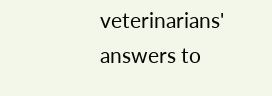veterinarians' answers to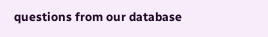questions from our database